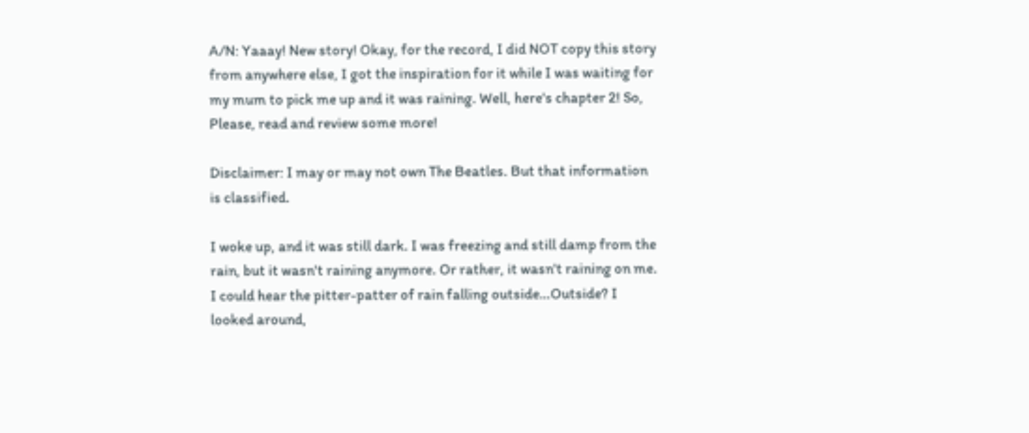A/N: Yaaay! New story! Okay, for the record, I did NOT copy this story from anywhere else, I got the inspiration for it while I was waiting for my mum to pick me up and it was raining. Well, here's chapter 2! So, Please, read and review some more!

Disclaimer: I may or may not own The Beatles. But that information is classified.

I woke up, and it was still dark. I was freezing and still damp from the rain, but it wasn't raining anymore. Or rather, it wasn't raining on me. I could hear the pitter-patter of rain falling outside…Outside? I looked around,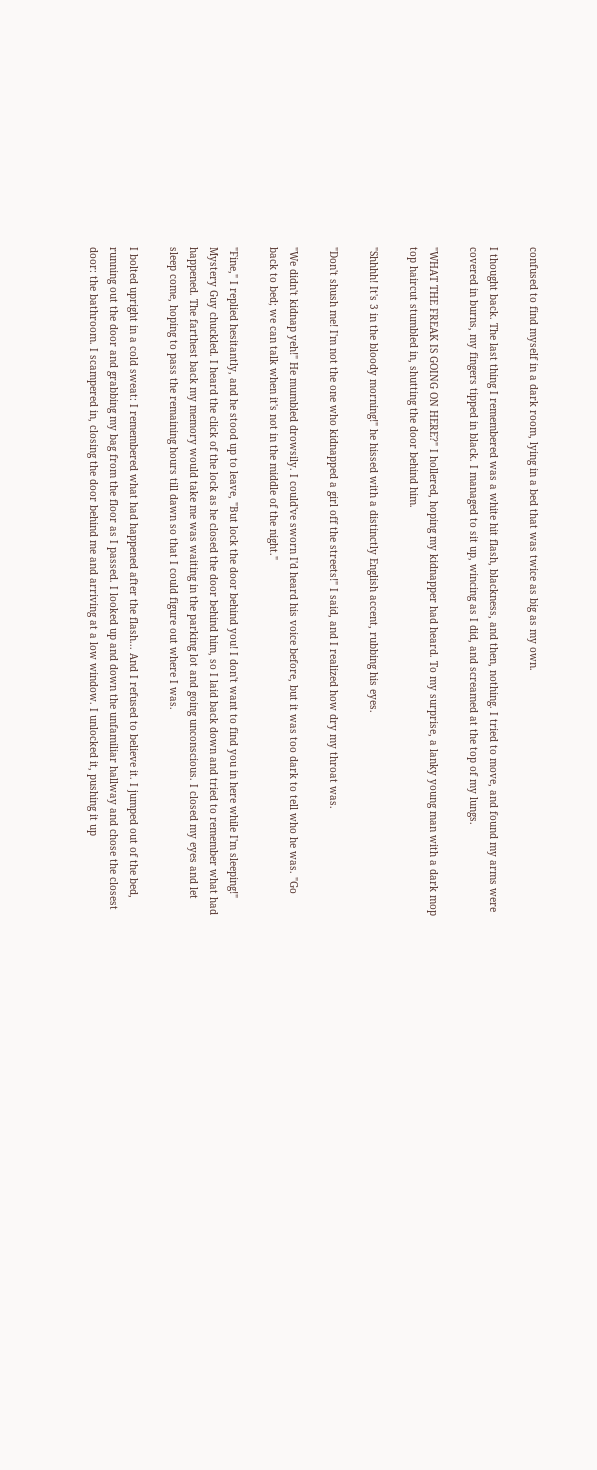confused to find myself in a dark room, lying in a bed that was twice as big as my own.

I thought back. The last thing I remembered was a white hit flash, blackness, and then, nothing. I tried to move, and found my arms were covered in burns, my fingers tipped in black. I managed to sit up, wincing as I did, and screamed at the top of my lungs.

"WHAT THE FREAK IS GOING ON HERE?" I hollered, hoping my kidnapper had heard. To my surprise, a lanky young man with a dark mop top haircut stumbled in, shutting the door behind him.

"Shhhh! It's 3 in the bloody morning!" he hissed with a distinctly English accent, rubbing his eyes.

"Don't shush me! I'm not the one who kidnapped a girl off the streets!" I said, and I realized how dry my throat was.

"We didn't kidnap yeh!" He mumbled drowsily. I could've sworn I'd heard his voice before, but it was too dark to tell who he was. "Go back to bed; we can talk when it's not in the middle of the night."

"Fine," I replied hesitantly, and he stood up to leave, "But lock the door behind you! I don't want to find you in here while I'm sleeping!" Mystery Guy chuckled. I heard the click of the lock as he closed the door behind him, so I laid back down and tried to remember what had happened. The farthest back my memory would take me was waiting in the parking lot and going unconscious. I closed my eyes and let sleep come, hoping to pass the remaining hours till dawn so that I could figure out where I was.

I bolted upright in a cold sweat: I remembered what had happened after the flash... And I refused to believe it. I jumped out of the bed, running out the door and grabbing my bag from the floor as I passed. I looked up and down the unfamiliar hallway and chose the closest door: the bathroom. I scampered in, closing the door behind me and arriving at a low window. I unlocked it, pushing it up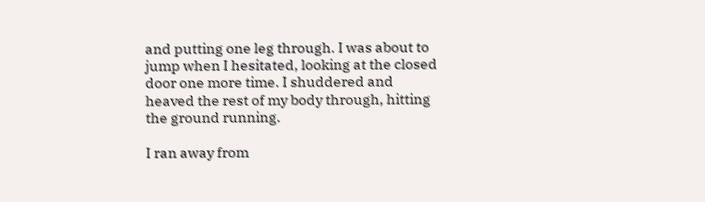and putting one leg through. I was about to jump when I hesitated, looking at the closed door one more time. I shuddered and heaved the rest of my body through, hitting the ground running.

I ran away from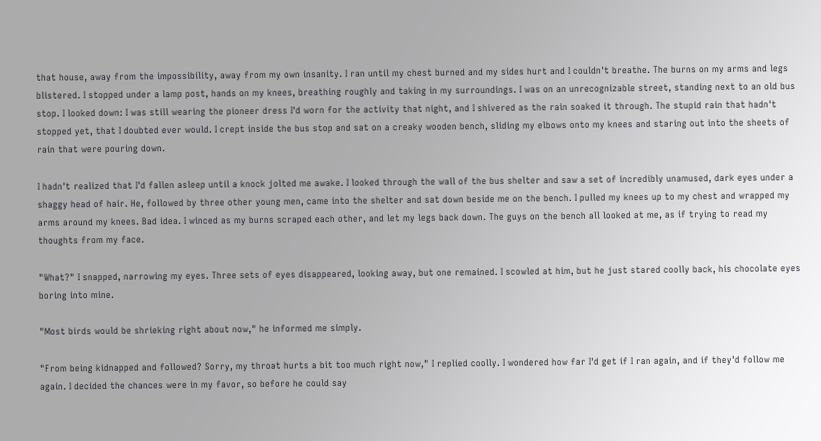that house, away from the impossibility, away from my own insanity. I ran until my chest burned and my sides hurt and I couldn't breathe. The burns on my arms and legs blistered. I stopped under a lamp post, hands on my knees, breathing roughly and taking in my surroundings. I was on an unrecognizable street, standing next to an old bus stop. I looked down: I was still wearing the pioneer dress I'd worn for the activity that night, and I shivered as the rain soaked it through. The stupid rain that hadn't stopped yet, that I doubted ever would. I crept inside the bus stop and sat on a creaky wooden bench, sliding my elbows onto my knees and staring out into the sheets of rain that were pouring down.

I hadn't realized that I'd fallen asleep until a knock jolted me awake. I looked through the wall of the bus shelter and saw a set of incredibly unamused, dark eyes under a shaggy head of hair. He, followed by three other young men, came into the shelter and sat down beside me on the bench. I pulled my knees up to my chest and wrapped my arms around my knees. Bad idea. I winced as my burns scraped each other, and let my legs back down. The guys on the bench all looked at me, as if trying to read my thoughts from my face.

"What?" I snapped, narrowing my eyes. Three sets of eyes disappeared, looking away, but one remained. I scowled at him, but he just stared coolly back, his chocolate eyes boring into mine.

"Most birds would be shrieking right about now," he informed me simply.

"From being kidnapped and followed? Sorry, my throat hurts a bit too much right now," I replied coolly. I wondered how far I'd get if I ran again, and if they'd follow me again. I decided the chances were in my favor, so before he could say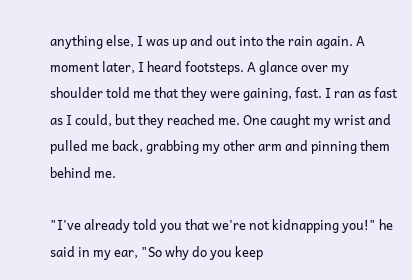anything else, I was up and out into the rain again. A moment later, I heard footsteps. A glance over my shoulder told me that they were gaining, fast. I ran as fast as I could, but they reached me. One caught my wrist and pulled me back, grabbing my other arm and pinning them behind me.

"I've already told you that we're not kidnapping you!" he said in my ear, "So why do you keep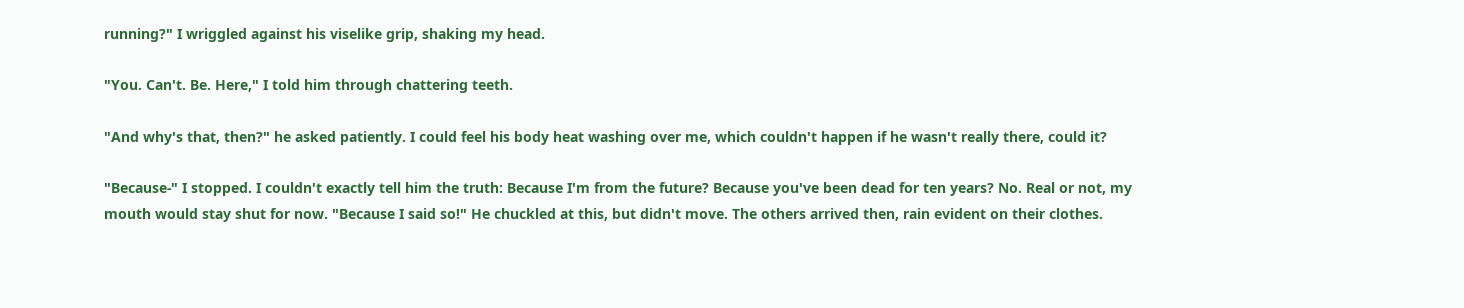running?" I wriggled against his viselike grip, shaking my head.

"You. Can't. Be. Here," I told him through chattering teeth.

"And why's that, then?" he asked patiently. I could feel his body heat washing over me, which couldn't happen if he wasn't really there, could it?

"Because-" I stopped. I couldn't exactly tell him the truth: Because I'm from the future? Because you've been dead for ten years? No. Real or not, my mouth would stay shut for now. "Because I said so!" He chuckled at this, but didn't move. The others arrived then, rain evident on their clothes.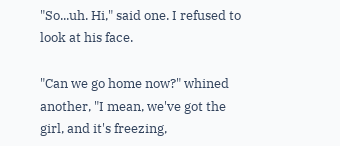"So...uh. Hi," said one. I refused to look at his face.

"Can we go home now?" whined another, "I mean, we've got the girl, and it's freezing,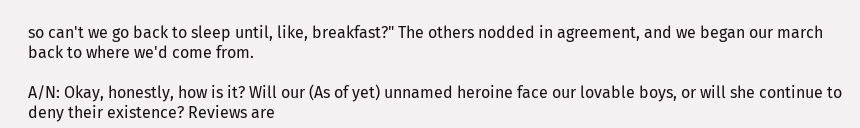so can't we go back to sleep until, like, breakfast?" The others nodded in agreement, and we began our march back to where we'd come from.

A/N: Okay, honestly, how is it? Will our (As of yet) unnamed heroine face our lovable boys, or will she continue to deny their existence? Reviews are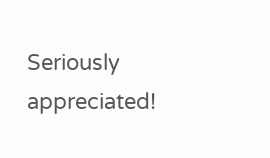Seriously appreciated!